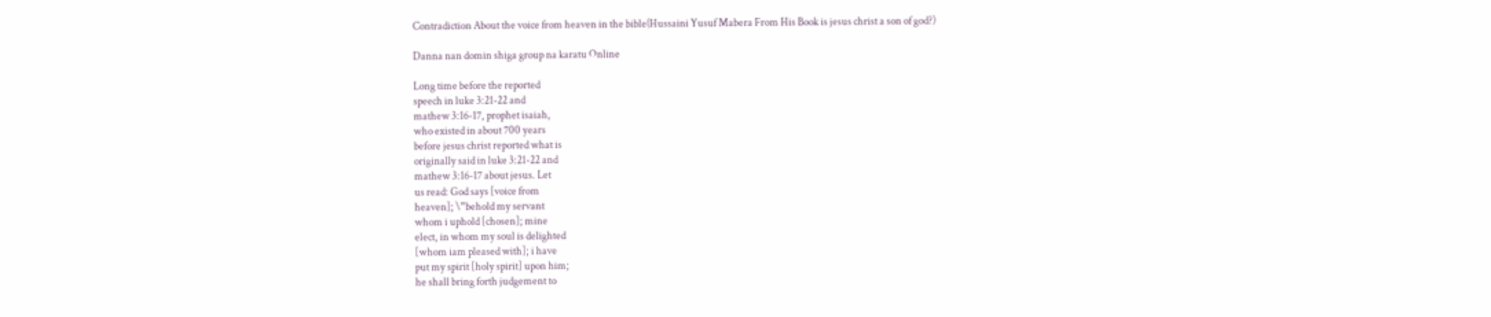Contradiction About the voice from heaven in the bible(Hussaini Yusuf Mabera From His Book is jesus christ a son of god?)

Danna nan domin shiga group na karatu Online

Long time before the reported
speech in luke 3:21-22 and
mathew 3:16-17, prophet isaiah,
who existed in about 700 years
before jesus christ reported what is
originally said in luke 3:21-22 and
mathew 3:16-17 about jesus. Let
us read: God says [voice from
heaven]; \”behold my servant
whom i uphold [chosen]; mine
elect, in whom my soul is delighted
[whom iam pleased with]; i have
put my spirit [holy spirit] upon him;
he shall bring forth judgement to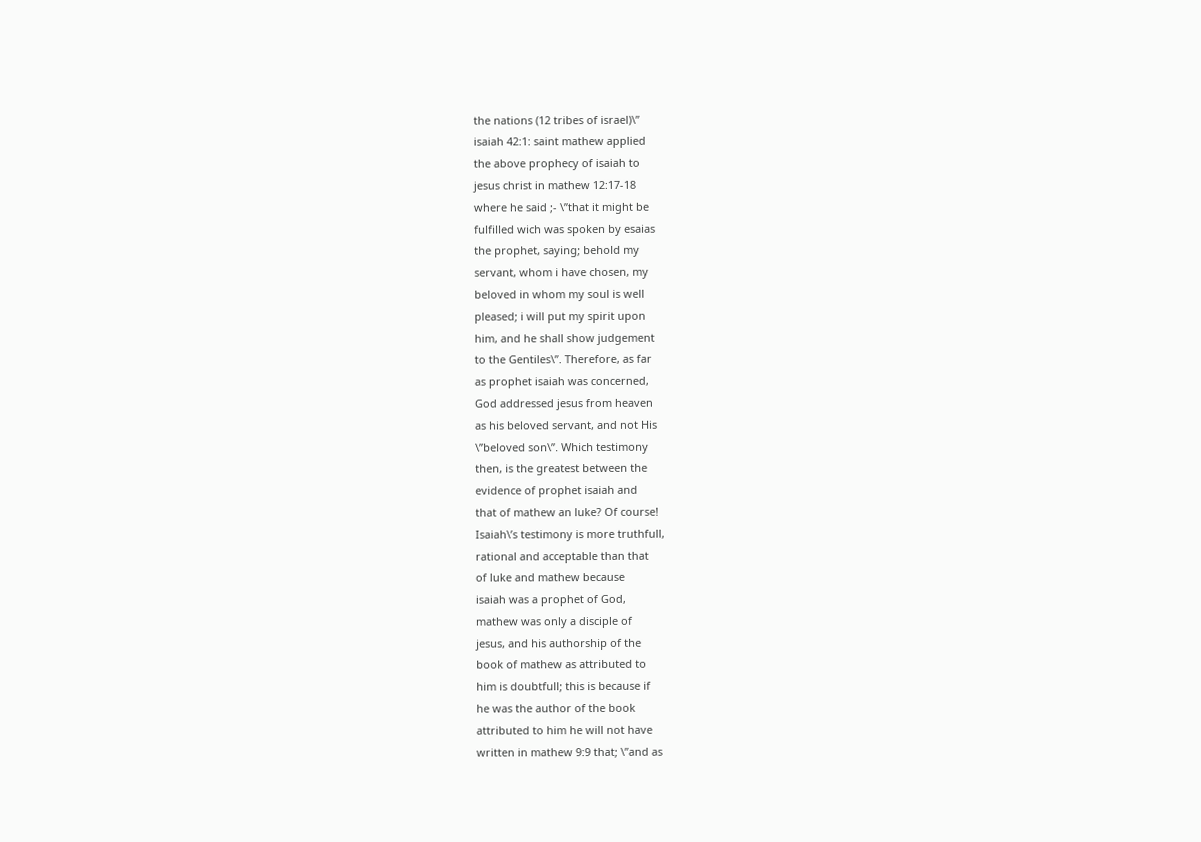the nations (12 tribes of israel)\”
isaiah 42:1: saint mathew applied
the above prophecy of isaiah to
jesus christ in mathew 12:17-18
where he said ;- \”that it might be
fulfilled wich was spoken by esaias
the prophet, saying; behold my
servant, whom i have chosen, my
beloved in whom my soul is well
pleased; i will put my spirit upon
him, and he shall show judgement
to the Gentiles\”. Therefore, as far
as prophet isaiah was concerned,
God addressed jesus from heaven
as his beloved servant, and not His
\”beloved son\”. Which testimony
then, is the greatest between the
evidence of prophet isaiah and
that of mathew an luke? Of course!
Isaiah\’s testimony is more truthfull,
rational and acceptable than that
of luke and mathew because
isaiah was a prophet of God,
mathew was only a disciple of
jesus, and his authorship of the
book of mathew as attributed to
him is doubtfull; this is because if
he was the author of the book
attributed to him he will not have
written in mathew 9:9 that; \”and as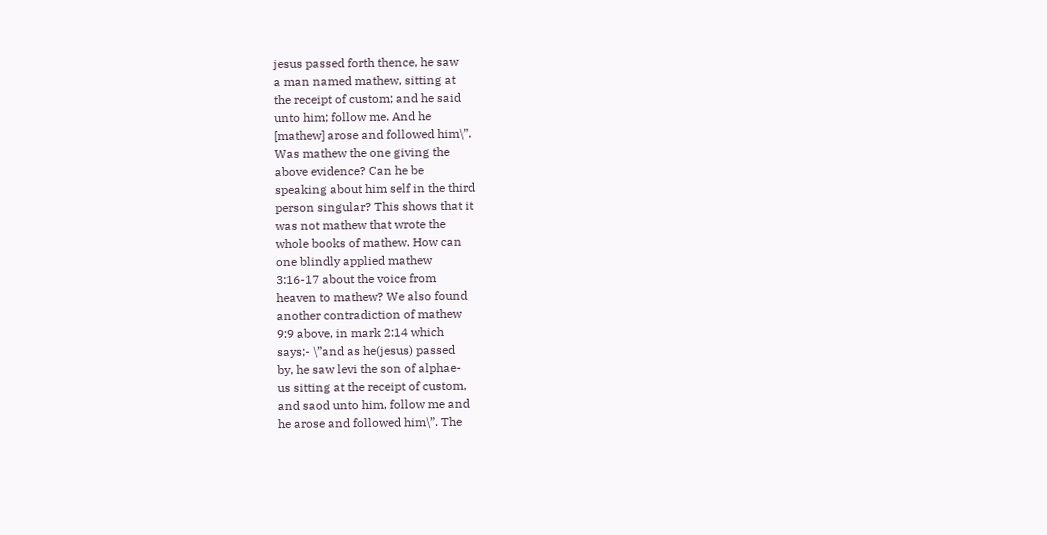jesus passed forth thence, he saw
a man named mathew, sitting at
the receipt of custom; and he said
unto him; follow me. And he
[mathew] arose and followed him\”.
Was mathew the one giving the
above evidence? Can he be
speaking about him self in the third
person singular? This shows that it
was not mathew that wrote the
whole books of mathew. How can
one blindly applied mathew
3:16-17 about the voice from
heaven to mathew? We also found
another contradiction of mathew
9:9 above, in mark 2:14 which
says;- \”and as he(jesus) passed
by, he saw levi the son of alphae-
us sitting at the receipt of custom,
and saod unto him, follow me and
he arose and followed him\”. The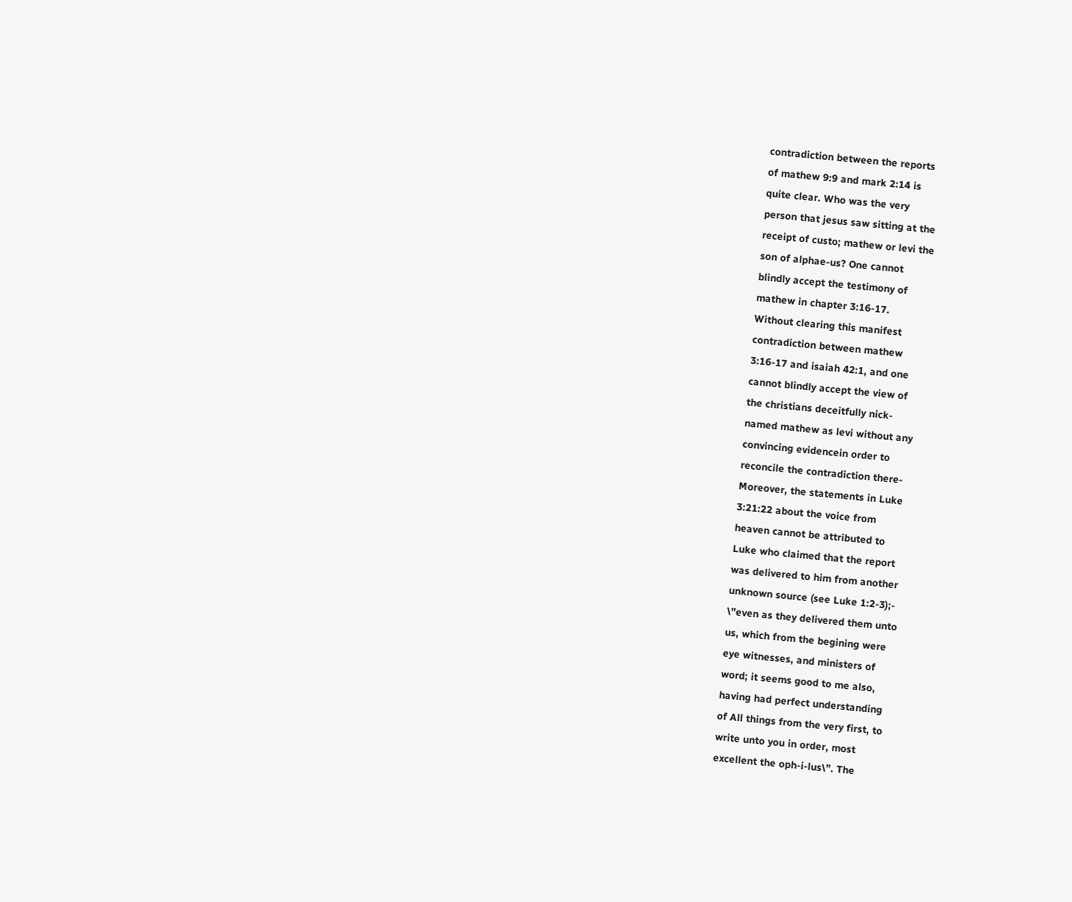contradiction between the reports
of mathew 9:9 and mark 2:14 is
quite clear. Who was the very
person that jesus saw sitting at the
receipt of custo; mathew or levi the
son of alphae-us? One cannot
blindly accept the testimony of
mathew in chapter 3:16-17.
Without clearing this manifest
contradiction between mathew
3:16-17 and isaiah 42:1, and one
cannot blindly accept the view of
the christians deceitfully nick-
named mathew as levi without any
convincing evidencein order to
reconcile the contradiction there-
Moreover, the statements in Luke
3:21:22 about the voice from
heaven cannot be attributed to
Luke who claimed that the report
was delivered to him from another
unknown source (see Luke 1:2-3);-
\”even as they delivered them unto
us, which from the begining were
eye witnesses, and ministers of
word; it seems good to me also,
having had perfect understanding
of All things from the very first, to
write unto you in order, most
excellent the oph-i-lus\”. The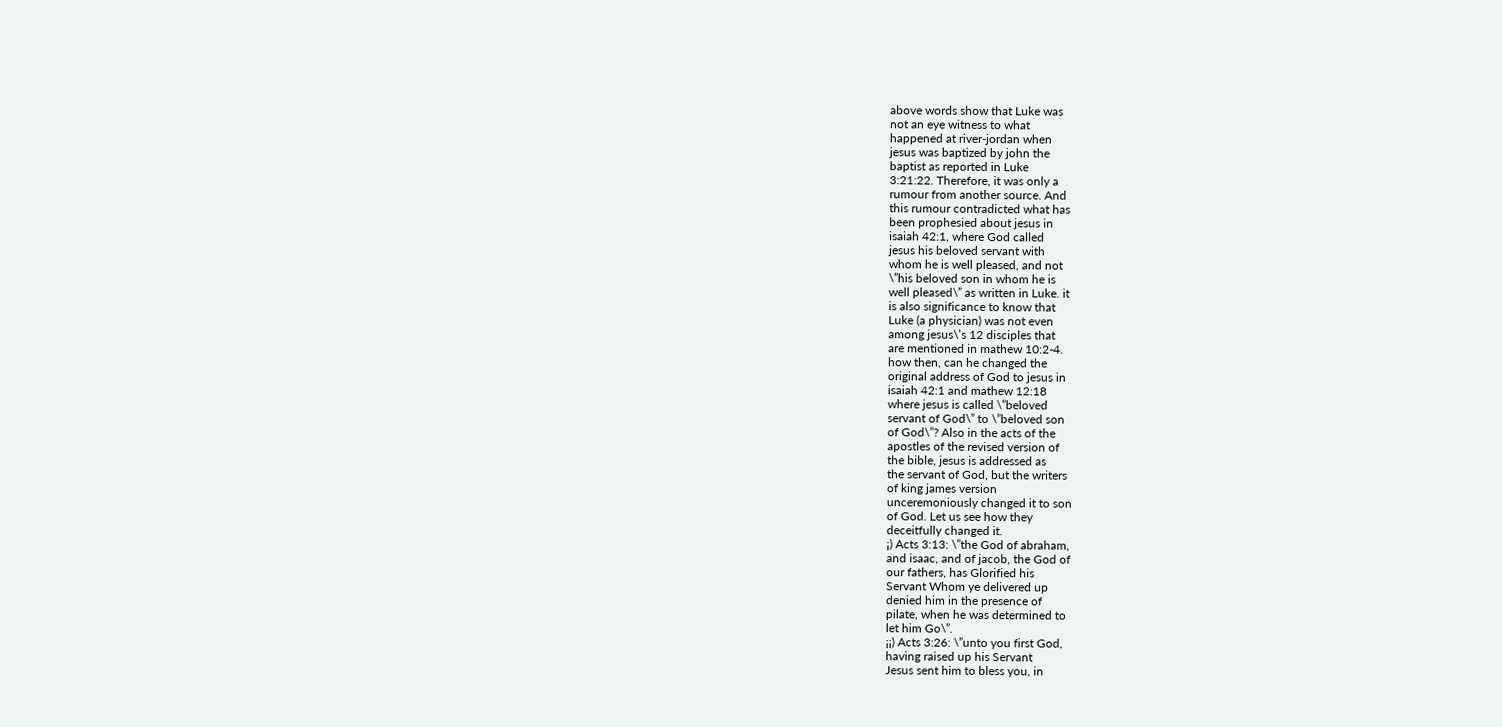above words show that Luke was
not an eye witness to what
happened at river-jordan when
jesus was baptized by john the
baptist as reported in Luke
3:21:22. Therefore, it was only a
rumour from another source. And
this rumour contradicted what has
been prophesied about jesus in
isaiah 42:1, where God called
jesus his beloved servant with
whom he is well pleased, and not
\”his beloved son in whom he is
well pleased\” as written in Luke. it
is also significance to know that
Luke (a physician) was not even
among jesus\’s 12 disciples that
are mentioned in mathew 10:2-4.
how then, can he changed the
original address of God to jesus in
isaiah 42:1 and mathew 12:18
where jesus is called \”beloved
servant of God\” to \”beloved son
of God\”? Also in the acts of the
apostles of the revised version of
the bible, jesus is addressed as
the servant of God, but the writers
of king james version
unceremoniously changed it to son
of God. Let us see how they
deceitfully changed it.
¡) Acts 3:13: \”the God of abraham,
and isaac, and of jacob, the God of
our fathers, has Glorified his
Servant Whom ye delivered up
denied him in the presence of
pilate, when he was determined to
let him Go\”.
¡¡) Acts 3:26: \”unto you first God,
having raised up his Servant
Jesus sent him to bless you, in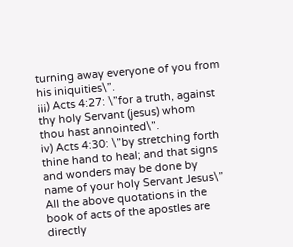turning away everyone of you from
his iniquities\”.
¡¡¡) Acts 4:27: \”for a truth, against
thy holy Servant (jesus) whom
thou hast annointed\”.
iv) Acts 4:30: \”by stretching forth
thine hand to heal; and that signs
and wonders may be done by
name of your holy Servant Jesus\”
All the above quotations in the
book of acts of the apostles are
directly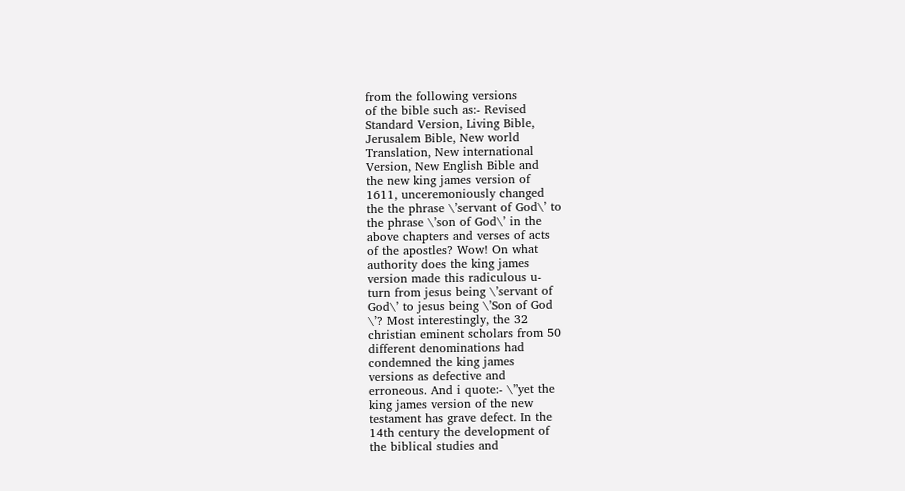from the following versions
of the bible such as:- Revised
Standard Version, Living Bible,
Jerusalem Bible, New world
Translation, New international
Version, New English Bible and
the new king james version of
1611, unceremoniously changed
the the phrase \’servant of God\’ to
the phrase \’son of God\’ in the
above chapters and verses of acts
of the apostles? Wow! On what
authority does the king james
version made this radiculous u-
turn from jesus being \’servant of
God\’ to jesus being \’Son of God
\’? Most interestingly, the 32
christian eminent scholars from 50
different denominations had
condemned the king james
versions as defective and
erroneous. And i quote:- \”yet the
king james version of the new
testament has grave defect. In the
14th century the development of
the biblical studies and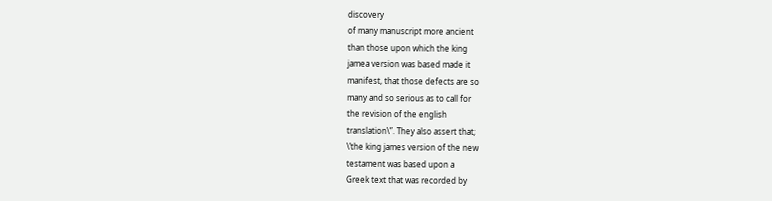discovery
of many manuscript more ancient
than those upon which the king
jamea version was based made it
manifest, that those defects are so
many and so serious as to call for
the revision of the english
translation\”. They also assert that;
\’the king james version of the new
testament was based upon a
Greek text that was recorded by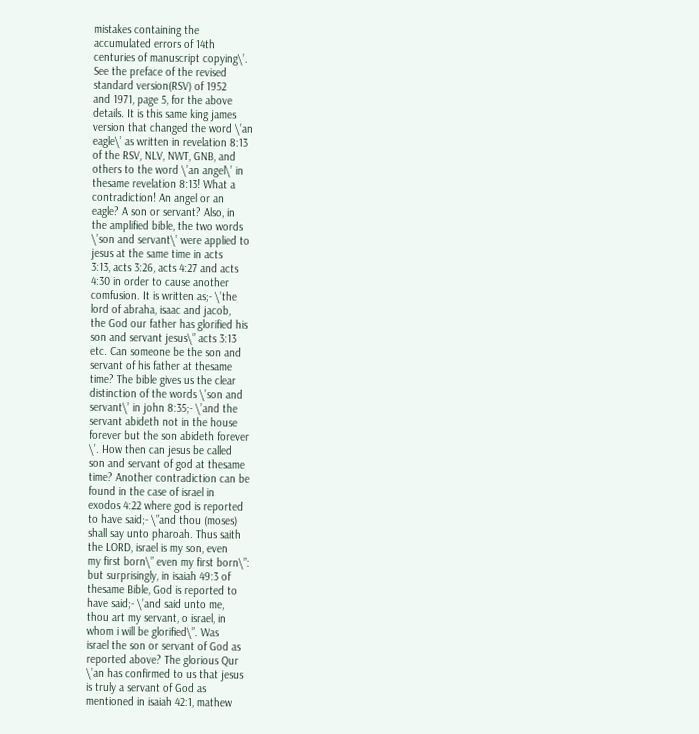mistakes containing the
accumulated errors of 14th
centuries of manuscript copying\’.
See the preface of the revised
standard version(RSV) of 1952
and 1971, page 5, for the above
details. It is this same king james
version that changed the word \’an
eagle\’ as written in revelation 8:13
of the RSV, NLV, NWT, GNB, and
others to the word \’an angel\’ in
thesame revelation 8:13! What a
contradiction! An angel or an
eagle? A son or servant? Also, in
the amplified bible, the two words
\’son and servant\’ were applied to
jesus at the same time in acts
3:13, acts 3:26, acts 4:27 and acts
4:30 in order to cause another
comfusion. It is written as;- \’the
lord of abraha, isaac and jacob,
the God our father has glorified his
son and servant jesus\” acts 3:13
etc. Can someone be the son and
servant of his father at thesame
time? The bible gives us the clear
distinction of the words \’son and
servant\’ in john 8:35;- \’and the
servant abideth not in the house
forever but the son abideth forever
\’. How then can jesus be called
son and servant of god at thesame
time? Another contradiction can be
found in the case of israel in
exodos 4:22 where god is reported
to have said;- \”and thou (moses)
shall say unto pharoah. Thus saith
the LORD, israel is my son, even
my first born\” even my first born\”:
but surprisingly, in isaiah 49:3 of
thesame Bible, God is reported to
have said;- \’and said unto me,
thou art my servant, o israel, in
whom i will be glorified\”. Was
israel the son or servant of God as
reported above? The glorious Qur
\’an has confirmed to us that jesus
is truly a servant of God as
mentioned in isaiah 42:1, mathew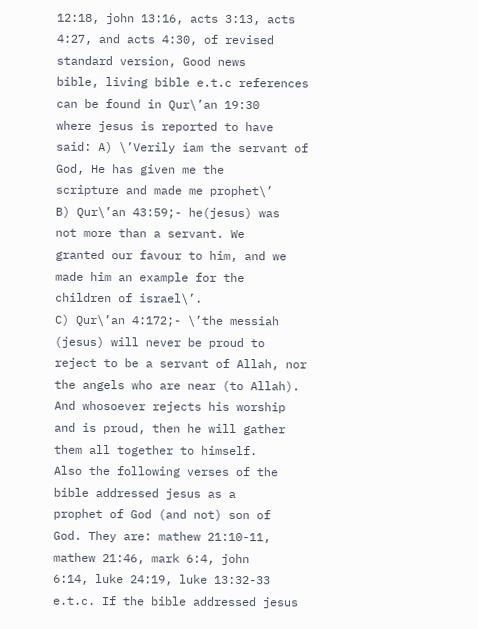12:18, john 13:16, acts 3:13, acts
4:27, and acts 4:30, of revised
standard version, Good news
bible, living bible e.t.c references
can be found in Qur\’an 19:30
where jesus is reported to have
said: A) \’Verily iam the servant of
God, He has given me the
scripture and made me prophet\’
B) Qur\’an 43:59;- he(jesus) was
not more than a servant. We
granted our favour to him, and we
made him an example for the
children of israel\’.
C) Qur\’an 4:172;- \’the messiah
(jesus) will never be proud to
reject to be a servant of Allah, nor
the angels who are near (to Allah).
And whosoever rejects his worship
and is proud, then he will gather
them all together to himself.
Also the following verses of the
bible addressed jesus as a
prophet of God (and not) son of
God. They are: mathew 21:10-11,
mathew 21:46, mark 6:4, john
6:14, luke 24:19, luke 13:32-33
e.t.c. If the bible addressed jesus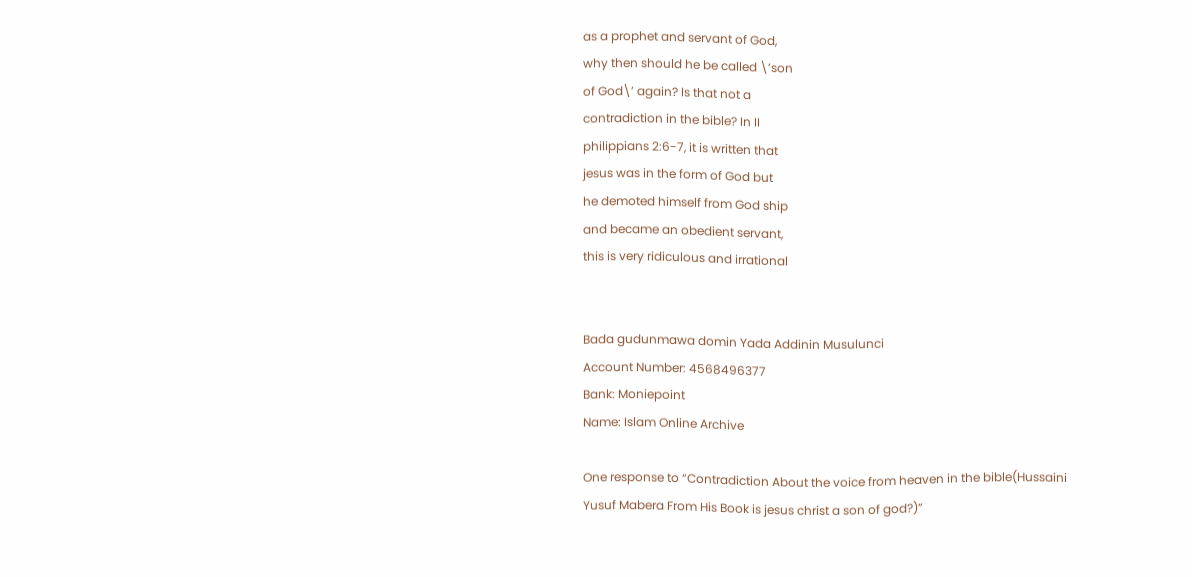as a prophet and servant of God,
why then should he be called \’son
of God\’ again? Is that not a
contradiction in the bible? In II
philippians 2:6-7, it is written that
jesus was in the form of God but
he demoted himself from God ship
and became an obedient servant,
this is very ridiculous and irrational


Bada gudunmawa domin Yada Addinin Musulunci
Account Number: 4568496377
Bank: Moniepoint
Name: Islam Online Archive

One response to “Contradiction About the voice from heaven in the bible(Hussaini Yusuf Mabera From His Book is jesus christ a son of god?)”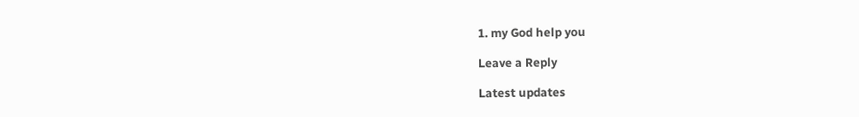1. my God help you

Leave a Reply

Latest updates